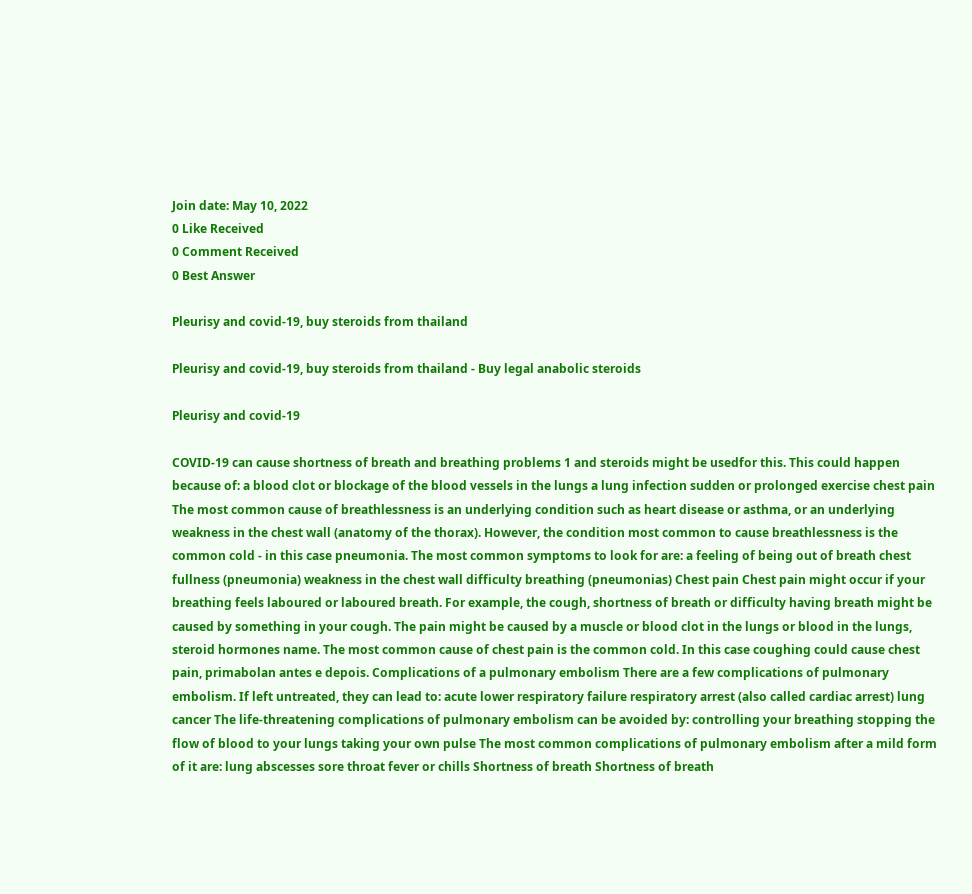Join date: May 10, 2022
0 Like Received
0 Comment Received
0 Best Answer

Pleurisy and covid-19, buy steroids from thailand

Pleurisy and covid-19, buy steroids from thailand - Buy legal anabolic steroids

Pleurisy and covid-19

COVID-19 can cause shortness of breath and breathing problems 1 and steroids might be usedfor this. This could happen because of: a blood clot or blockage of the blood vessels in the lungs a lung infection sudden or prolonged exercise chest pain The most common cause of breathlessness is an underlying condition such as heart disease or asthma, or an underlying weakness in the chest wall (anatomy of the thorax). However, the condition most common to cause breathlessness is the common cold - in this case pneumonia. The most common symptoms to look for are: a feeling of being out of breath chest fullness (pneumonia) weakness in the chest wall difficulty breathing (pneumonias) Chest pain Chest pain might occur if your breathing feels laboured or laboured breath. For example, the cough, shortness of breath or difficulty having breath might be caused by something in your cough. The pain might be caused by a muscle or blood clot in the lungs or blood in the lungs, steroid hormones name. The most common cause of chest pain is the common cold. In this case coughing could cause chest pain, primabolan antes e depois. Complications of a pulmonary embolism There are a few complications of pulmonary embolism. If left untreated, they can lead to: acute lower respiratory failure respiratory arrest (also called cardiac arrest) lung cancer The life-threatening complications of pulmonary embolism can be avoided by: controlling your breathing stopping the flow of blood to your lungs taking your own pulse The most common complications of pulmonary embolism after a mild form of it are: lung abscesses sore throat fever or chills Shortness of breath Shortness of breath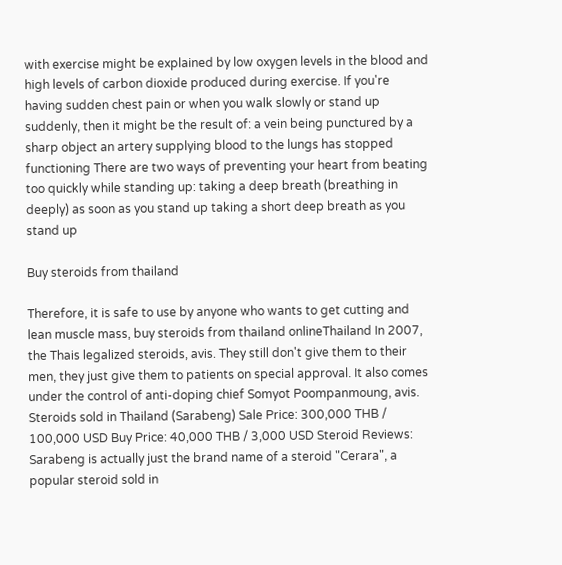with exercise might be explained by low oxygen levels in the blood and high levels of carbon dioxide produced during exercise. If you're having sudden chest pain or when you walk slowly or stand up suddenly, then it might be the result of: a vein being punctured by a sharp object an artery supplying blood to the lungs has stopped functioning There are two ways of preventing your heart from beating too quickly while standing up: taking a deep breath (breathing in deeply) as soon as you stand up taking a short deep breath as you stand up

Buy steroids from thailand

Therefore, it is safe to use by anyone who wants to get cutting and lean muscle mass, buy steroids from thailand onlineThailand In 2007, the Thais legalized steroids, avis. They still don't give them to their men, they just give them to patients on special approval. It also comes under the control of anti-doping chief Somyot Poompanmoung, avis. Steroids sold in Thailand (Sarabeng) Sale Price: 300,000 THB / 100,000 USD Buy Price: 40,000 THB / 3,000 USD Steroid Reviews: Sarabeng is actually just the brand name of a steroid "Cerara", a popular steroid sold in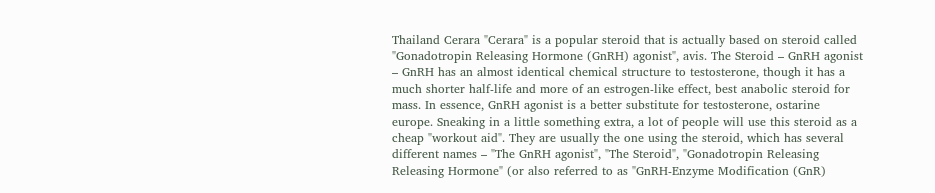Thailand Cerara "Cerara" is a popular steroid that is actually based on steroid called "Gonadotropin Releasing Hormone (GnRH) agonist", avis. The Steroid – GnRH agonist – GnRH has an almost identical chemical structure to testosterone, though it has a much shorter half-life and more of an estrogen-like effect, best anabolic steroid for mass. In essence, GnRH agonist is a better substitute for testosterone, ostarine europe. Sneaking in a little something extra, a lot of people will use this steroid as a cheap "workout aid". They are usually the one using the steroid, which has several different names – "The GnRH agonist", "The Steroid", "Gonadotropin Releasing Releasing Hormone" (or also referred to as "GnRH-Enzyme Modification (GnR)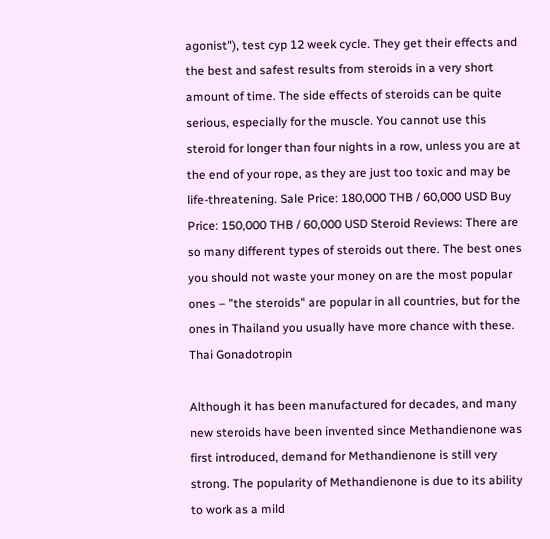agonist"), test cyp 12 week cycle. They get their effects and the best and safest results from steroids in a very short amount of time. The side effects of steroids can be quite serious, especially for the muscle. You cannot use this steroid for longer than four nights in a row, unless you are at the end of your rope, as they are just too toxic and may be life-threatening. Sale Price: 180,000 THB / 60,000 USD Buy Price: 150,000 THB / 60,000 USD Steroid Reviews: There are so many different types of steroids out there. The best ones you should not waste your money on are the most popular ones – "the steroids" are popular in all countries, but for the ones in Thailand you usually have more chance with these. Thai Gonadotropin

Although it has been manufactured for decades, and many new steroids have been invented since Methandienone was first introduced, demand for Methandienone is still very strong. The popularity of Methandienone is due to its ability to work as a mild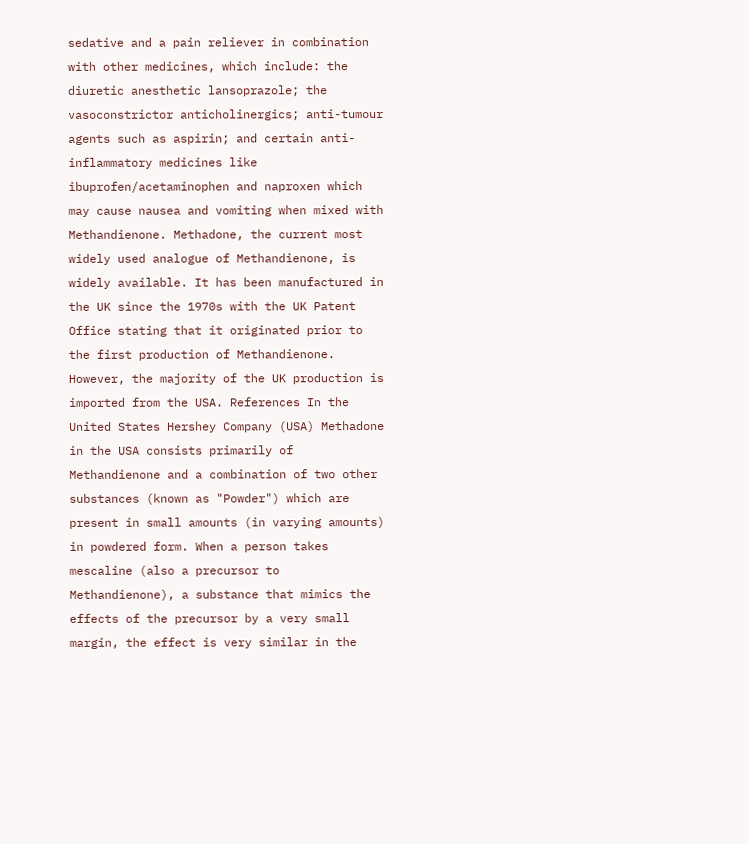sedative and a pain reliever in combination with other medicines, which include: the diuretic anesthetic lansoprazole; the vasoconstrictor anticholinergics; anti-tumour agents such as aspirin; and certain anti-inflammatory medicines like ibuprofen/acetaminophen and naproxen which may cause nausea and vomiting when mixed with Methandienone. Methadone, the current most widely used analogue of Methandienone, is widely available. It has been manufactured in the UK since the 1970s with the UK Patent Office stating that it originated prior to the first production of Methandienone. However, the majority of the UK production is imported from the USA. References In the United States Hershey Company (USA) Methadone in the USA consists primarily of Methandienone and a combination of two other substances (known as "Powder") which are present in small amounts (in varying amounts) in powdered form. When a person takes mescaline (also a precursor to Methandienone), a substance that mimics the effects of the precursor by a very small margin, the effect is very similar in the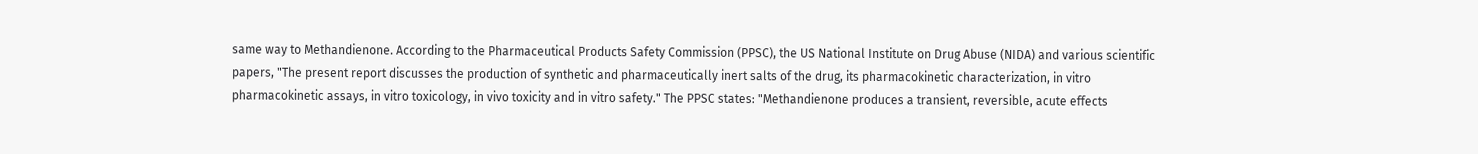same way to Methandienone. According to the Pharmaceutical Products Safety Commission (PPSC), the US National Institute on Drug Abuse (NIDA) and various scientific papers, "The present report discusses the production of synthetic and pharmaceutically inert salts of the drug, its pharmacokinetic characterization, in vitro pharmacokinetic assays, in vitro toxicology, in vivo toxicity and in vitro safety." The PPSC states: "Methandienone produces a transient, reversible, acute effects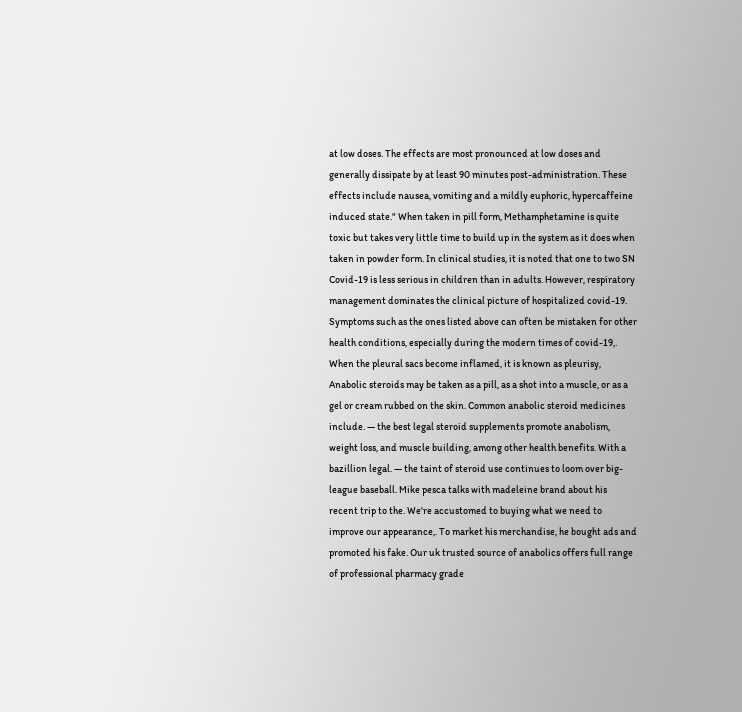at low doses. The effects are most pronounced at low doses and generally dissipate by at least 90 minutes post-administration. These effects include nausea, vomiting and a mildly euphoric, hypercaffeine induced state." When taken in pill form, Methamphetamine is quite toxic but takes very little time to build up in the system as it does when taken in powder form. In clinical studies, it is noted that one to two SN Covid-19 is less serious in children than in adults. However, respiratory management dominates the clinical picture of hospitalized covid-19. Symptoms such as the ones listed above can often be mistaken for other health conditions, especially during the modern times of covid-19,. When the pleural sacs become inflamed, it is known as pleurisy, Anabolic steroids may be taken as a pill, as a shot into a muscle, or as a gel or cream rubbed on the skin. Common anabolic steroid medicines include. — the best legal steroid supplements promote anabolism, weight loss, and muscle building, among other health benefits. With a bazillion legal. — the taint of steroid use continues to loom over big-league baseball. Mike pesca talks with madeleine brand about his recent trip to the. We're accustomed to buying what we need to improve our appearance,. To market his merchandise, he bought ads and promoted his fake. Our uk trusted source of anabolics offers full range of professional pharmacy grade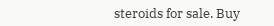steroids for sale. Buy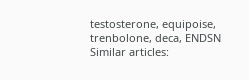testosterone, equipoise, trenbolone, deca, ENDSN Similar articles: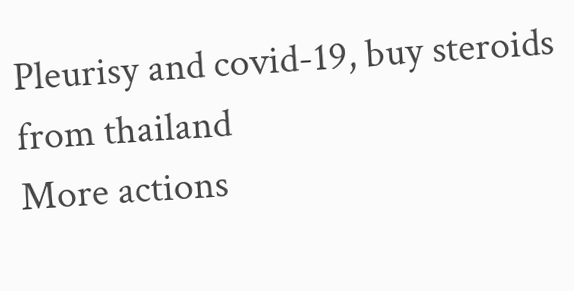Pleurisy and covid-19, buy steroids from thailand
More actions